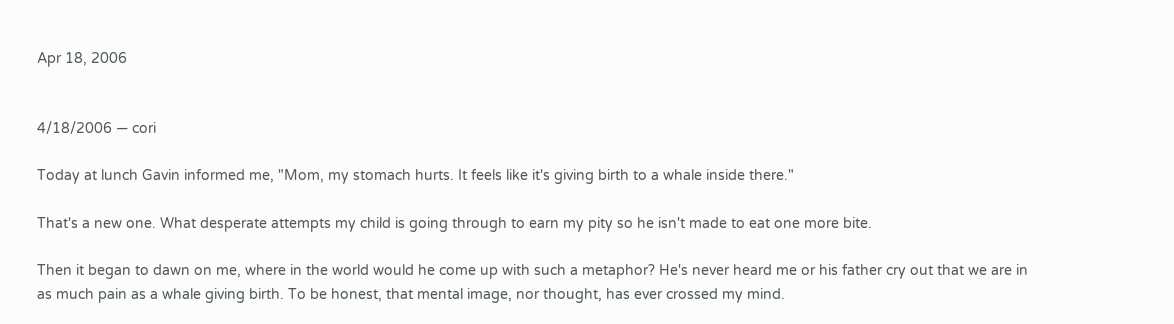Apr 18, 2006


4/18/2006 — cori

Today at lunch Gavin informed me, "Mom, my stomach hurts. It feels like it's giving birth to a whale inside there."

That's a new one. What desperate attempts my child is going through to earn my pity so he isn't made to eat one more bite.

Then it began to dawn on me, where in the world would he come up with such a metaphor? He's never heard me or his father cry out that we are in as much pain as a whale giving birth. To be honest, that mental image, nor thought, has ever crossed my mind.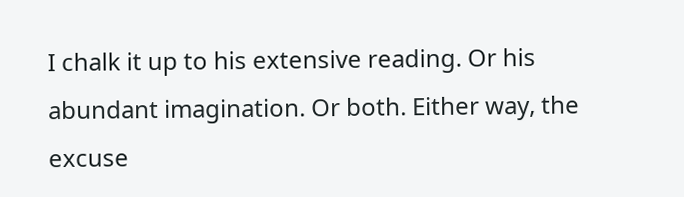I chalk it up to his extensive reading. Or his abundant imagination. Or both. Either way, the excuse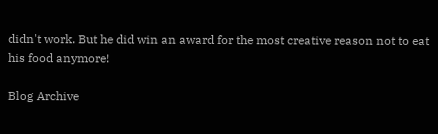didn't work. But he did win an award for the most creative reason not to eat his food anymore!

Blog Archive